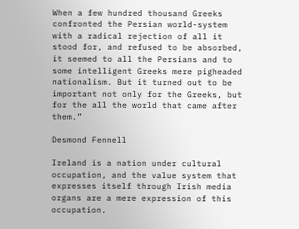When a few hundred thousand Greeks confronted the Persian world-system with a radical rejection of all it stood for, and refused to be absorbed, it seemed to all the Persians and to some intelligent Greeks mere pigheaded nationalism. But it turned out to be important not only for the Greeks, but for the all the world that came after them.”

Desmond Fennell

Ireland is a nation under cultural occupation, and the value system that expresses itself through Irish media organs are a mere expression of this occupation.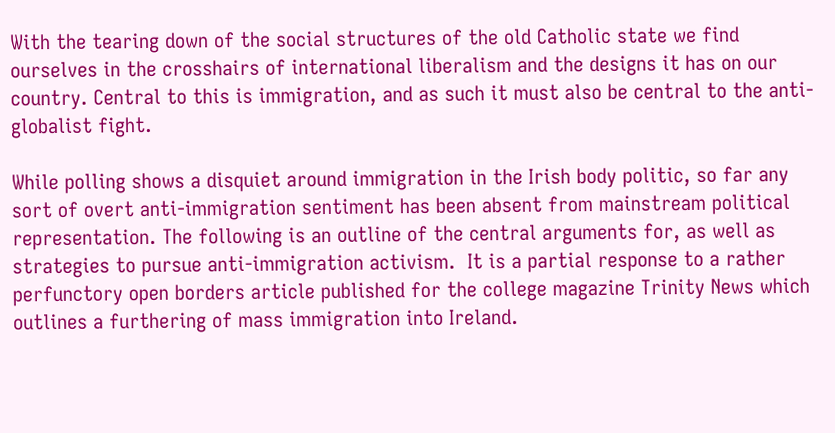With the tearing down of the social structures of the old Catholic state we find ourselves in the crosshairs of international liberalism and the designs it has on our country. Central to this is immigration, and as such it must also be central to the anti-globalist fight.

While polling shows a disquiet around immigration in the Irish body politic, so far any sort of overt anti-immigration sentiment has been absent from mainstream political representation. The following is an outline of the central arguments for, as well as strategies to pursue anti-immigration activism.  It is a partial response to a rather perfunctory open borders article published for the college magazine Trinity News which outlines a furthering of mass immigration into Ireland.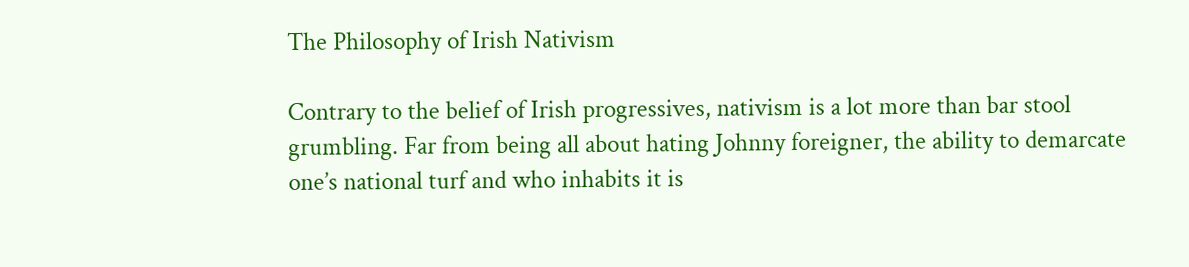The Philosophy of Irish Nativism

Contrary to the belief of Irish progressives, nativism is a lot more than bar stool grumbling. Far from being all about hating Johnny foreigner, the ability to demarcate one’s national turf and who inhabits it is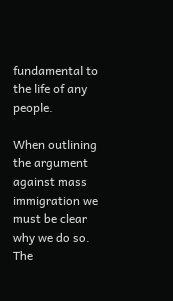fundamental to the life of any people.

When outlining the argument against mass immigration we must be clear why we do so. The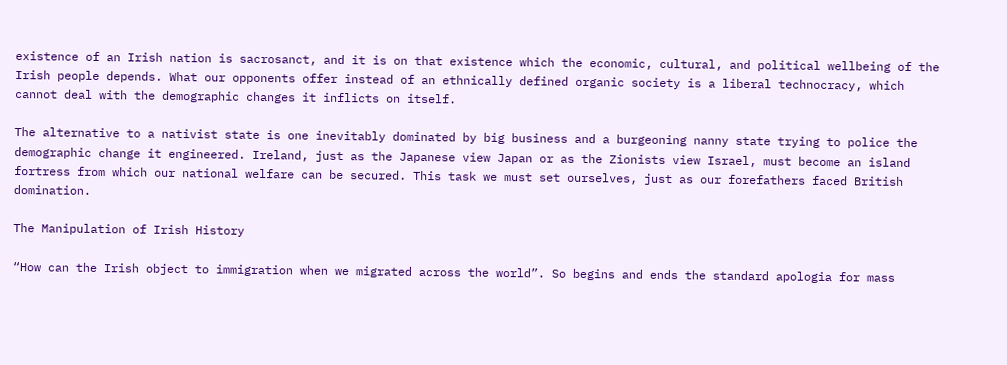existence of an Irish nation is sacrosanct, and it is on that existence which the economic, cultural, and political wellbeing of the Irish people depends. What our opponents offer instead of an ethnically defined organic society is a liberal technocracy, which cannot deal with the demographic changes it inflicts on itself.

The alternative to a nativist state is one inevitably dominated by big business and a burgeoning nanny state trying to police the demographic change it engineered. Ireland, just as the Japanese view Japan or as the Zionists view Israel, must become an island fortress from which our national welfare can be secured. This task we must set ourselves, just as our forefathers faced British domination.

The Manipulation of Irish History

“How can the Irish object to immigration when we migrated across the world”. So begins and ends the standard apologia for mass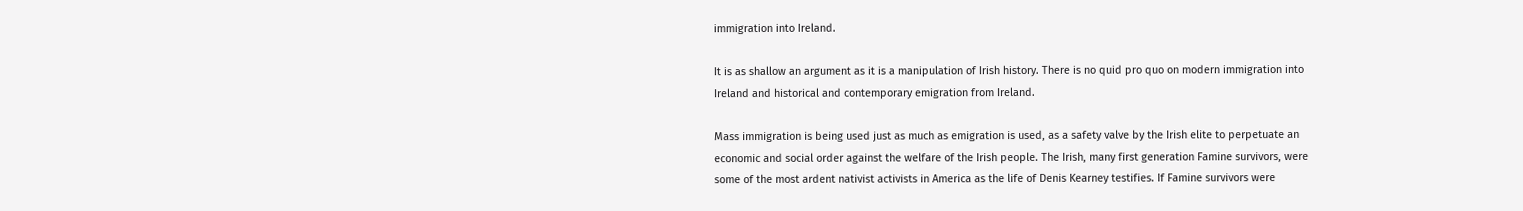immigration into Ireland.

It is as shallow an argument as it is a manipulation of Irish history. There is no quid pro quo on modern immigration into Ireland and historical and contemporary emigration from Ireland.

Mass immigration is being used just as much as emigration is used, as a safety valve by the Irish elite to perpetuate an economic and social order against the welfare of the Irish people. The Irish, many first generation Famine survivors, were some of the most ardent nativist activists in America as the life of Denis Kearney testifies. If Famine survivors were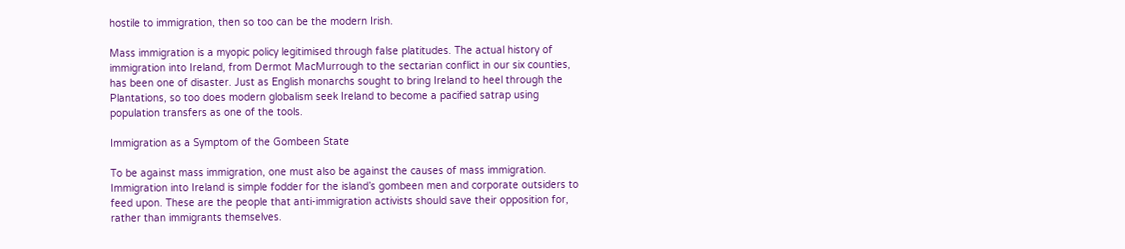hostile to immigration, then so too can be the modern Irish.

Mass immigration is a myopic policy legitimised through false platitudes. The actual history of immigration into Ireland, from Dermot MacMurrough to the sectarian conflict in our six counties, has been one of disaster. Just as English monarchs sought to bring Ireland to heel through the Plantations, so too does modern globalism seek Ireland to become a pacified satrap using population transfers as one of the tools.

Immigration as a Symptom of the Gombeen State

To be against mass immigration, one must also be against the causes of mass immigration. Immigration into Ireland is simple fodder for the island’s gombeen men and corporate outsiders to feed upon. These are the people that anti-immigration activists should save their opposition for, rather than immigrants themselves.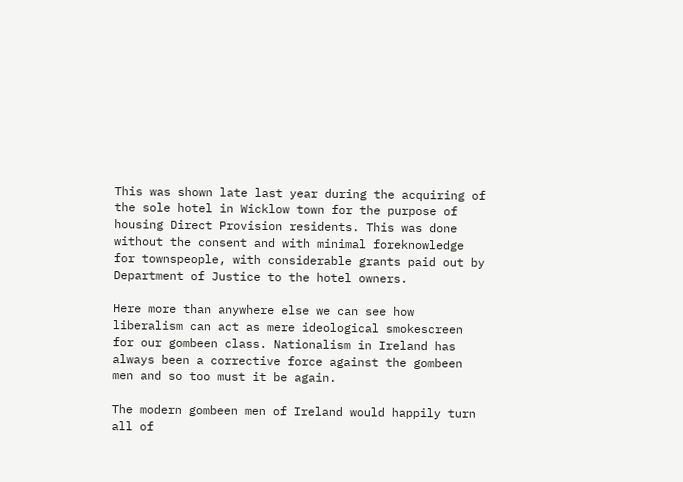This was shown late last year during the acquiring of the sole hotel in Wicklow town for the purpose of housing Direct Provision residents. This was done without the consent and with minimal foreknowledge for townspeople, with considerable grants paid out by Department of Justice to the hotel owners.

Here more than anywhere else we can see how liberalism can act as mere ideological smokescreen for our gombeen class. Nationalism in Ireland has always been a corrective force against the gombeen men and so too must it be again.

The modern gombeen men of Ireland would happily turn all of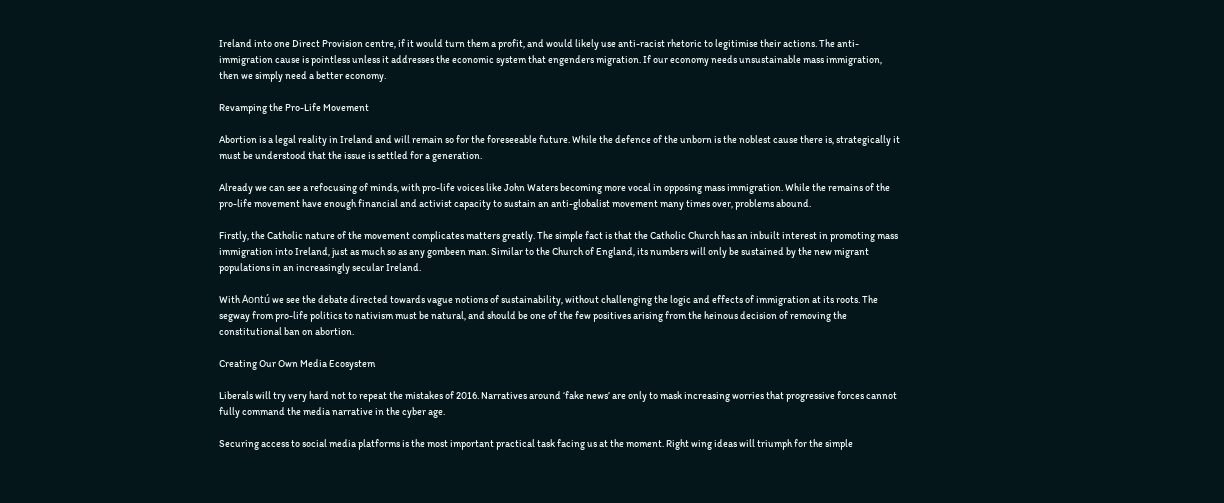Ireland into one Direct Provision centre, if it would turn them a profit, and would likely use anti-racist rhetoric to legitimise their actions. The anti-immigration cause is pointless unless it addresses the economic system that engenders migration. If our economy needs unsustainable mass immigration, then we simply need a better economy.

Revamping the Pro-Life Movement

Abortion is a legal reality in Ireland and will remain so for the foreseeable future. While the defence of the unborn is the noblest cause there is, strategically it must be understood that the issue is settled for a generation.

Already we can see a refocusing of minds, with pro-life voices like John Waters becoming more vocal in opposing mass immigration. While the remains of the pro-life movement have enough financial and activist capacity to sustain an anti-globalist movement many times over, problems abound.

Firstly, the Catholic nature of the movement complicates matters greatly. The simple fact is that the Catholic Church has an inbuilt interest in promoting mass immigration into Ireland, just as much so as any gombeen man. Similar to the Church of England, its numbers will only be sustained by the new migrant populations in an increasingly secular Ireland.

With Aontú we see the debate directed towards vague notions of sustainability, without challenging the logic and effects of immigration at its roots. The segway from pro-life politics to nativism must be natural, and should be one of the few positives arising from the heinous decision of removing the constitutional ban on abortion.

Creating Our Own Media Ecosystem

Liberals will try very hard not to repeat the mistakes of 2016. Narratives around ‘fake news’ are only to mask increasing worries that progressive forces cannot fully command the media narrative in the cyber age.

Securing access to social media platforms is the most important practical task facing us at the moment. Right wing ideas will triumph for the simple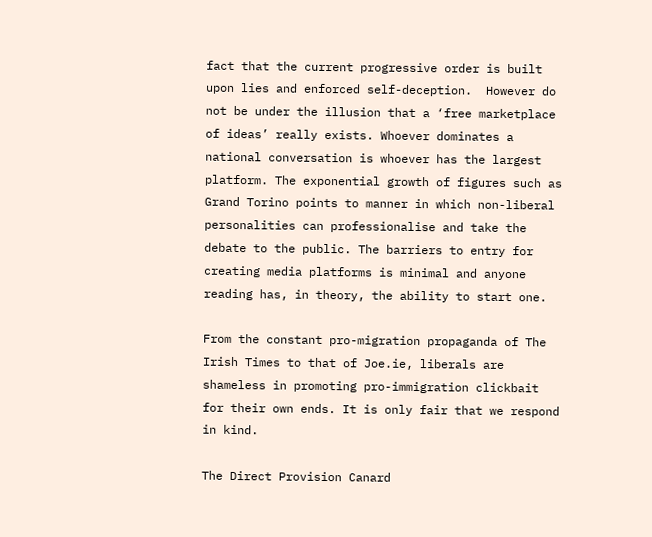fact that the current progressive order is built upon lies and enforced self-deception.  However do not be under the illusion that a ‘free marketplace of ideas’ really exists. Whoever dominates a national conversation is whoever has the largest platform. The exponential growth of figures such as Grand Torino points to manner in which non-liberal personalities can professionalise and take the debate to the public. The barriers to entry for creating media platforms is minimal and anyone reading has, in theory, the ability to start one.

From the constant pro-migration propaganda of The Irish Times to that of Joe.ie, liberals are shameless in promoting pro-immigration clickbait for their own ends. It is only fair that we respond in kind.

The Direct Provision Canard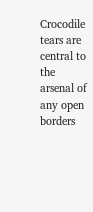Crocodile tears are central to the arsenal of any open borders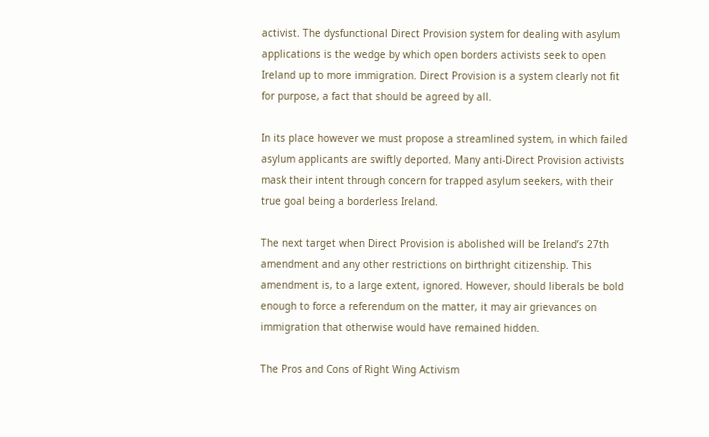activist. The dysfunctional Direct Provision system for dealing with asylum applications is the wedge by which open borders activists seek to open Ireland up to more immigration. Direct Provision is a system clearly not fit for purpose, a fact that should be agreed by all.

In its place however we must propose a streamlined system, in which failed asylum applicants are swiftly deported. Many anti-Direct Provision activists mask their intent through concern for trapped asylum seekers, with their true goal being a borderless Ireland.

The next target when Direct Provision is abolished will be Ireland’s 27th amendment and any other restrictions on birthright citizenship. This amendment is, to a large extent, ignored. However, should liberals be bold enough to force a referendum on the matter, it may air grievances on immigration that otherwise would have remained hidden.

The Pros and Cons of Right Wing Activism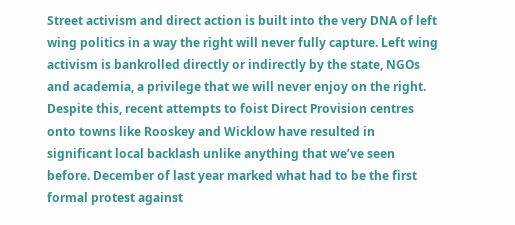Street activism and direct action is built into the very DNA of left wing politics in a way the right will never fully capture. Left wing activism is bankrolled directly or indirectly by the state, NGOs and academia, a privilege that we will never enjoy on the right. Despite this, recent attempts to foist Direct Provision centres onto towns like Rooskey and Wicklow have resulted in significant local backlash unlike anything that we’ve seen before. December of last year marked what had to be the first formal protest against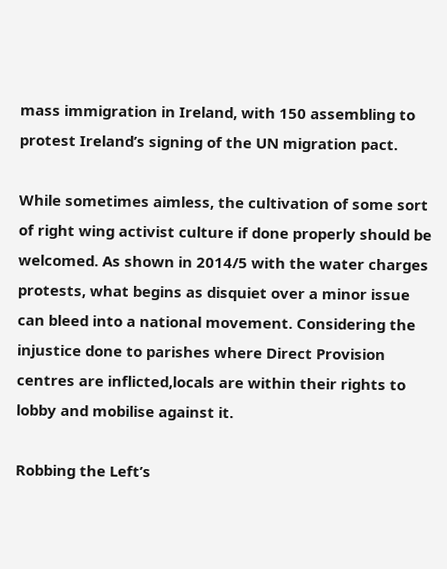mass immigration in Ireland, with 150 assembling to protest Ireland’s signing of the UN migration pact.

While sometimes aimless, the cultivation of some sort of right wing activist culture if done properly should be welcomed. As shown in 2014/5 with the water charges protests, what begins as disquiet over a minor issue can bleed into a national movement. Considering the injustice done to parishes where Direct Provision centres are inflicted,locals are within their rights to lobby and mobilise against it.

Robbing the Left’s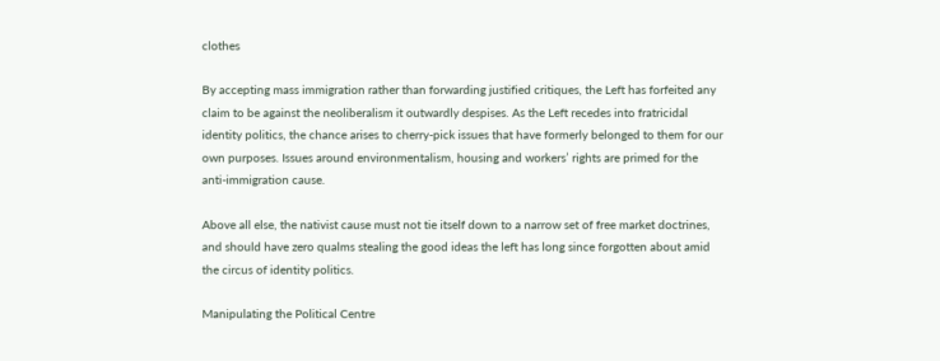clothes

By accepting mass immigration rather than forwarding justified critiques, the Left has forfeited any claim to be against the neoliberalism it outwardly despises. As the Left recedes into fratricidal identity politics, the chance arises to cherry-pick issues that have formerly belonged to them for our own purposes. Issues around environmentalism, housing and workers’ rights are primed for the anti-immigration cause.

Above all else, the nativist cause must not tie itself down to a narrow set of free market doctrines, and should have zero qualms stealing the good ideas the left has long since forgotten about amid the circus of identity politics.

Manipulating the Political Centre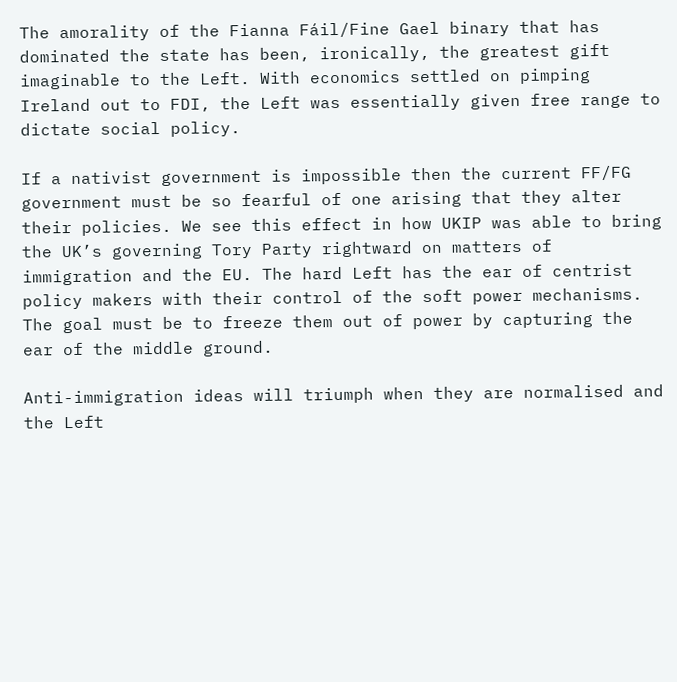The amorality of the Fianna Fáil/Fine Gael binary that has dominated the state has been, ironically, the greatest gift imaginable to the Left. With economics settled on pimping Ireland out to FDI, the Left was essentially given free range to dictate social policy.

If a nativist government is impossible then the current FF/FG government must be so fearful of one arising that they alter their policies. We see this effect in how UKIP was able to bring the UK’s governing Tory Party rightward on matters of immigration and the EU. The hard Left has the ear of centrist policy makers with their control of the soft power mechanisms. The goal must be to freeze them out of power by capturing the ear of the middle ground.

Anti-immigration ideas will triumph when they are normalised and the Left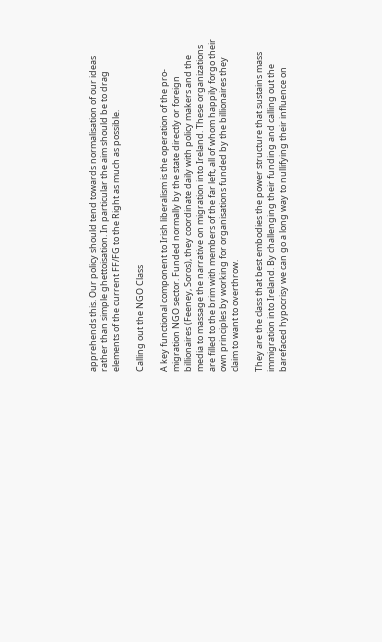apprehends this. Our policy should tend towards normalisation of our ideas rather than simple ghettoisation. In particular the aim should be to drag elements of the current FF/FG to the Right as much as possible.

Calling out the NGO Class

A key functional component to Irish liberalism is the operation of the pro-migration NGO sector. Funded normally by the state directly or foreign billionaires (Feeney, Soros), they coordinate daily with policy makers and the media to massage the narrative on migration into Ireland. These organizations are filled to the brim with members of the far left, all of whom happily forgo their own principles by working for organisations funded by the billionaires they claim to want to overthrow.

They are the class that best embodies the power structure that sustains mass immigration into Ireland. By challenging their funding and calling out the barefaced hypocrisy we can go a long way to nullifying their influence on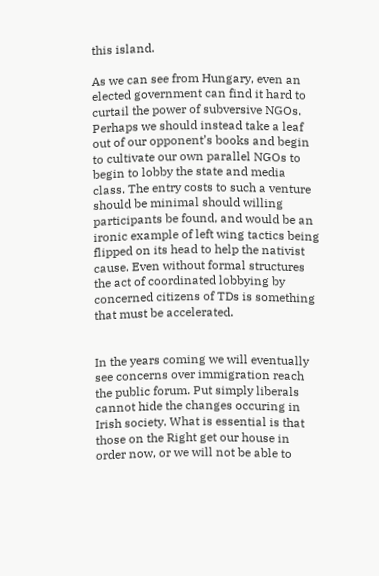this island.

As we can see from Hungary, even an elected government can find it hard to curtail the power of subversive NGOs. Perhaps we should instead take a leaf out of our opponent’s books and begin to cultivate our own parallel NGOs to begin to lobby the state and media class. The entry costs to such a venture should be minimal should willing participants be found, and would be an ironic example of left wing tactics being flipped on its head to help the nativist cause. Even without formal structures the act of coordinated lobbying by concerned citizens of TDs is something that must be accelerated.


In the years coming we will eventually see concerns over immigration reach the public forum. Put simply liberals cannot hide the changes occuring in Irish society. What is essential is that those on the Right get our house in order now, or we will not be able to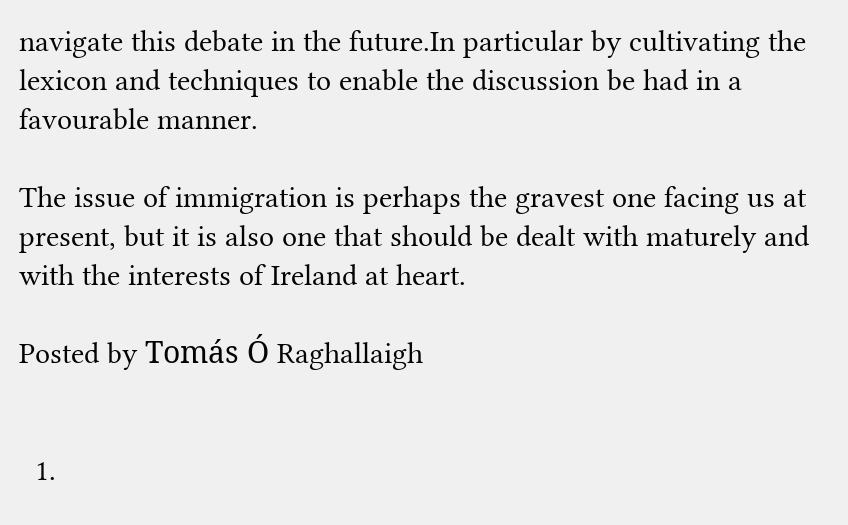navigate this debate in the future.In particular by cultivating the lexicon and techniques to enable the discussion be had in a favourable manner.

The issue of immigration is perhaps the gravest one facing us at present, but it is also one that should be dealt with maturely and with the interests of Ireland at heart.

Posted by Tomás Ó Raghallaigh


  1.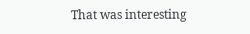That was interesting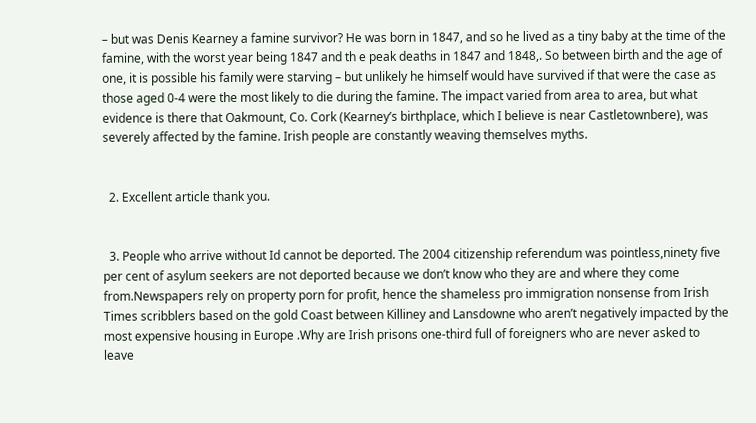– but was Denis Kearney a famine survivor? He was born in 1847, and so he lived as a tiny baby at the time of the famine, with the worst year being 1847 and th e peak deaths in 1847 and 1848,. So between birth and the age of one, it is possible his family were starving – but unlikely he himself would have survived if that were the case as those aged 0-4 were the most likely to die during the famine. The impact varied from area to area, but what evidence is there that Oakmount, Co. Cork (Kearney’s birthplace, which I believe is near Castletownbere), was severely affected by the famine. Irish people are constantly weaving themselves myths.


  2. Excellent article thank you.


  3. People who arrive without Id cannot be deported. The 2004 citizenship referendum was pointless,ninety five per cent of asylum seekers are not deported because we don’t know who they are and where they come from.Newspapers rely on property porn for profit, hence the shameless pro immigration nonsense from Irish Times scribblers based on the gold Coast between Killiney and Lansdowne who aren’t negatively impacted by the most expensive housing in Europe .Why are Irish prisons one-third full of foreigners who are never asked to leave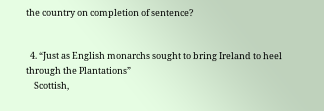the country on completion of sentence?


  4. “Just as English monarchs sought to bring Ireland to heel through the Plantations”
    Scottish,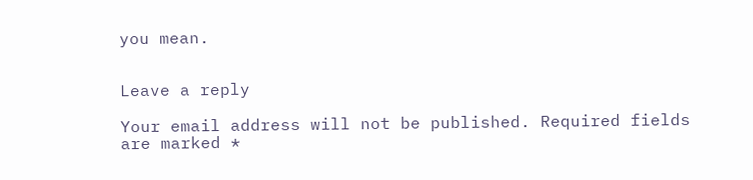you mean.


Leave a reply

Your email address will not be published. Required fields are marked *